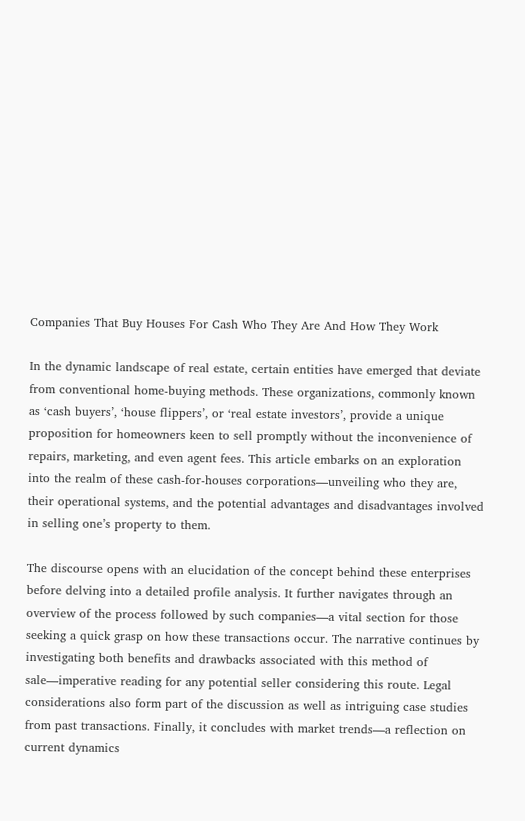Companies That Buy Houses For Cash Who They Are And How They Work

In the dynamic landscape of real estate, certain entities have emerged that deviate from conventional home-buying methods. These organizations, commonly known as ‘cash buyers’, ‘house flippers’, or ‘real estate investors’, provide a unique proposition for homeowners keen to sell promptly without the inconvenience of repairs, marketing, and even agent fees. This article embarks on an exploration into the realm of these cash-for-houses corporations—unveiling who they are, their operational systems, and the potential advantages and disadvantages involved in selling one’s property to them.

The discourse opens with an elucidation of the concept behind these enterprises before delving into a detailed profile analysis. It further navigates through an overview of the process followed by such companies—a vital section for those seeking a quick grasp on how these transactions occur. The narrative continues by investigating both benefits and drawbacks associated with this method of sale—imperative reading for any potential seller considering this route. Legal considerations also form part of the discussion as well as intriguing case studies from past transactions. Finally, it concludes with market trends—a reflection on current dynamics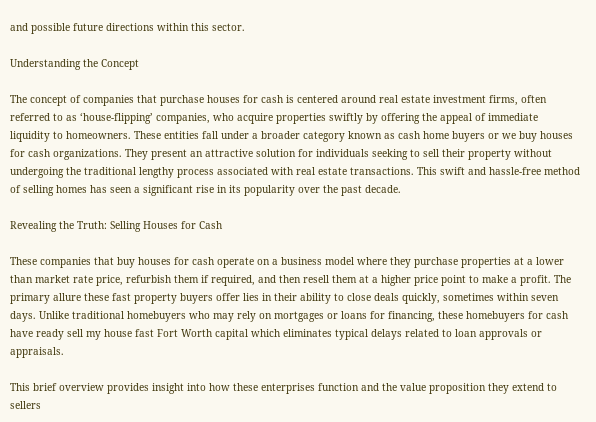and possible future directions within this sector.

Understanding the Concept

The concept of companies that purchase houses for cash is centered around real estate investment firms, often referred to as ‘house-flipping’ companies, who acquire properties swiftly by offering the appeal of immediate liquidity to homeowners. These entities fall under a broader category known as cash home buyers or we buy houses for cash organizations. They present an attractive solution for individuals seeking to sell their property without undergoing the traditional lengthy process associated with real estate transactions. This swift and hassle-free method of selling homes has seen a significant rise in its popularity over the past decade.

Revealing the Truth: Selling Houses for Cash

These companies that buy houses for cash operate on a business model where they purchase properties at a lower than market rate price, refurbish them if required, and then resell them at a higher price point to make a profit. The primary allure these fast property buyers offer lies in their ability to close deals quickly, sometimes within seven days. Unlike traditional homebuyers who may rely on mortgages or loans for financing, these homebuyers for cash have ready sell my house fast Fort Worth capital which eliminates typical delays related to loan approvals or appraisals.

This brief overview provides insight into how these enterprises function and the value proposition they extend to sellers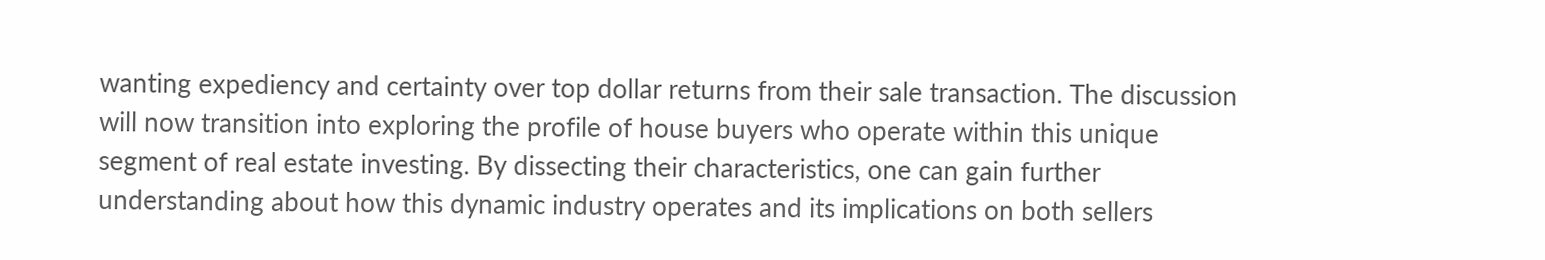wanting expediency and certainty over top dollar returns from their sale transaction. The discussion will now transition into exploring the profile of house buyers who operate within this unique segment of real estate investing. By dissecting their characteristics, one can gain further understanding about how this dynamic industry operates and its implications on both sellers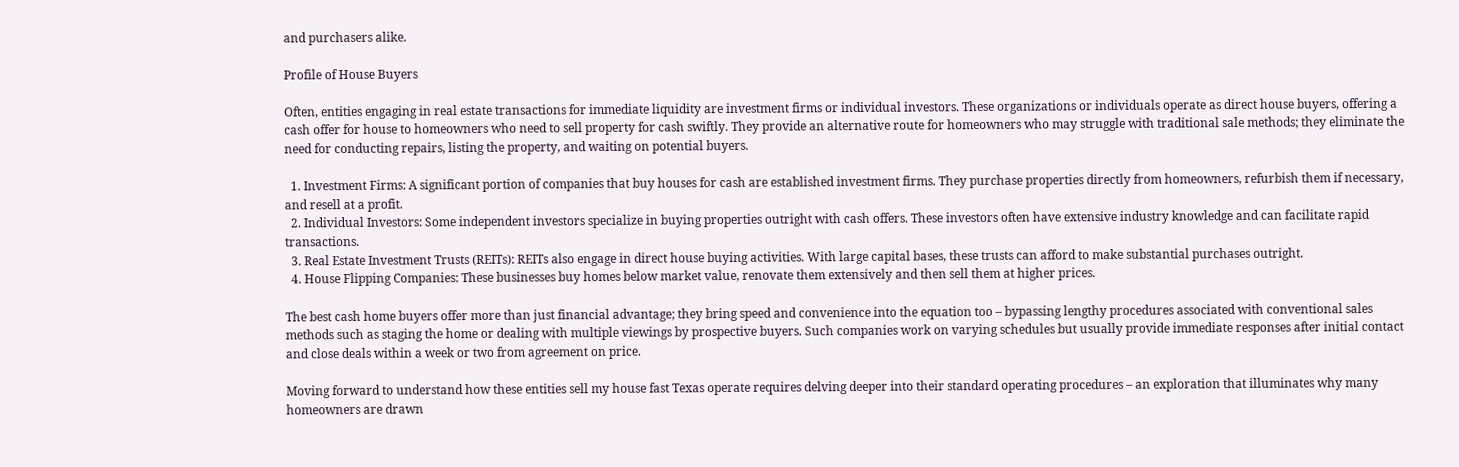and purchasers alike.

Profile of House Buyers

Often, entities engaging in real estate transactions for immediate liquidity are investment firms or individual investors. These organizations or individuals operate as direct house buyers, offering a cash offer for house to homeowners who need to sell property for cash swiftly. They provide an alternative route for homeowners who may struggle with traditional sale methods; they eliminate the need for conducting repairs, listing the property, and waiting on potential buyers.

  1. Investment Firms: A significant portion of companies that buy houses for cash are established investment firms. They purchase properties directly from homeowners, refurbish them if necessary, and resell at a profit.
  2. Individual Investors: Some independent investors specialize in buying properties outright with cash offers. These investors often have extensive industry knowledge and can facilitate rapid transactions.
  3. Real Estate Investment Trusts (REITs): REITs also engage in direct house buying activities. With large capital bases, these trusts can afford to make substantial purchases outright.
  4. House Flipping Companies: These businesses buy homes below market value, renovate them extensively and then sell them at higher prices.

The best cash home buyers offer more than just financial advantage; they bring speed and convenience into the equation too – bypassing lengthy procedures associated with conventional sales methods such as staging the home or dealing with multiple viewings by prospective buyers. Such companies work on varying schedules but usually provide immediate responses after initial contact and close deals within a week or two from agreement on price.

Moving forward to understand how these entities sell my house fast Texas operate requires delving deeper into their standard operating procedures – an exploration that illuminates why many homeowners are drawn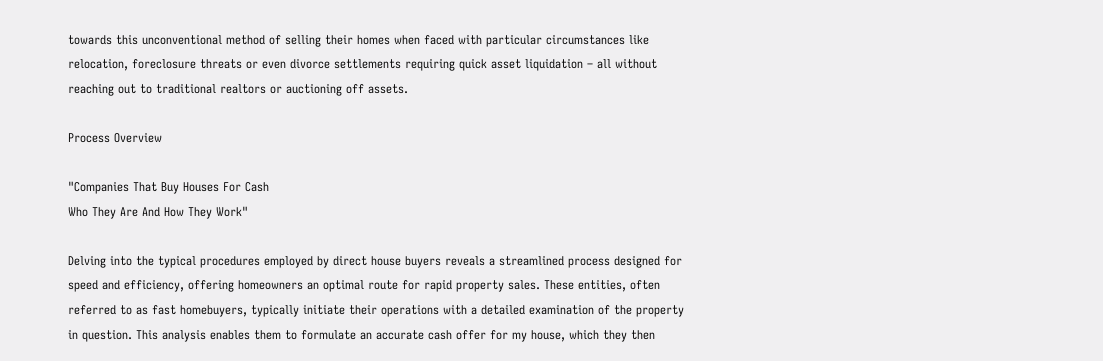towards this unconventional method of selling their homes when faced with particular circumstances like relocation, foreclosure threats or even divorce settlements requiring quick asset liquidation – all without reaching out to traditional realtors or auctioning off assets.

Process Overview

"Companies That Buy Houses For Cash
Who They Are And How They Work"

Delving into the typical procedures employed by direct house buyers reveals a streamlined process designed for speed and efficiency, offering homeowners an optimal route for rapid property sales. These entities, often referred to as fast homebuyers, typically initiate their operations with a detailed examination of the property in question. This analysis enables them to formulate an accurate cash offer for my house, which they then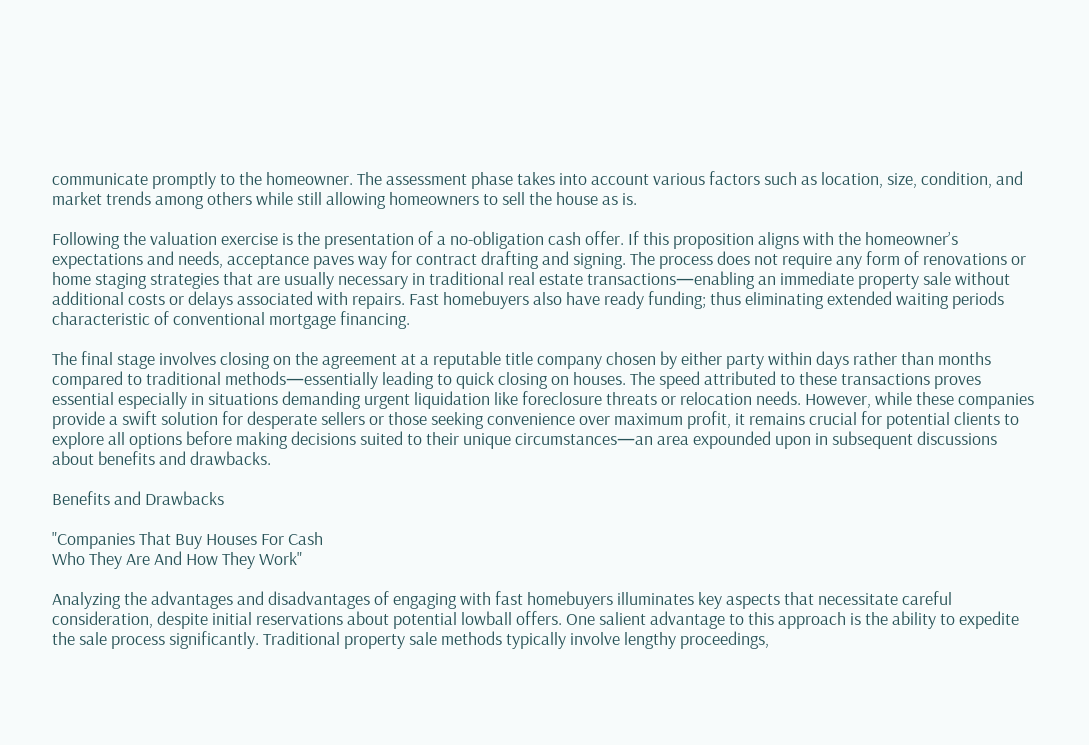communicate promptly to the homeowner. The assessment phase takes into account various factors such as location, size, condition, and market trends among others while still allowing homeowners to sell the house as is.

Following the valuation exercise is the presentation of a no-obligation cash offer. If this proposition aligns with the homeowner’s expectations and needs, acceptance paves way for contract drafting and signing. The process does not require any form of renovations or home staging strategies that are usually necessary in traditional real estate transactions—enabling an immediate property sale without additional costs or delays associated with repairs. Fast homebuyers also have ready funding; thus eliminating extended waiting periods characteristic of conventional mortgage financing.

The final stage involves closing on the agreement at a reputable title company chosen by either party within days rather than months compared to traditional methods—essentially leading to quick closing on houses. The speed attributed to these transactions proves essential especially in situations demanding urgent liquidation like foreclosure threats or relocation needs. However, while these companies provide a swift solution for desperate sellers or those seeking convenience over maximum profit, it remains crucial for potential clients to explore all options before making decisions suited to their unique circumstances—an area expounded upon in subsequent discussions about benefits and drawbacks.

Benefits and Drawbacks

"Companies That Buy Houses For Cash
Who They Are And How They Work"

Analyzing the advantages and disadvantages of engaging with fast homebuyers illuminates key aspects that necessitate careful consideration, despite initial reservations about potential lowball offers. One salient advantage to this approach is the ability to expedite the sale process significantly. Traditional property sale methods typically involve lengthy proceedings,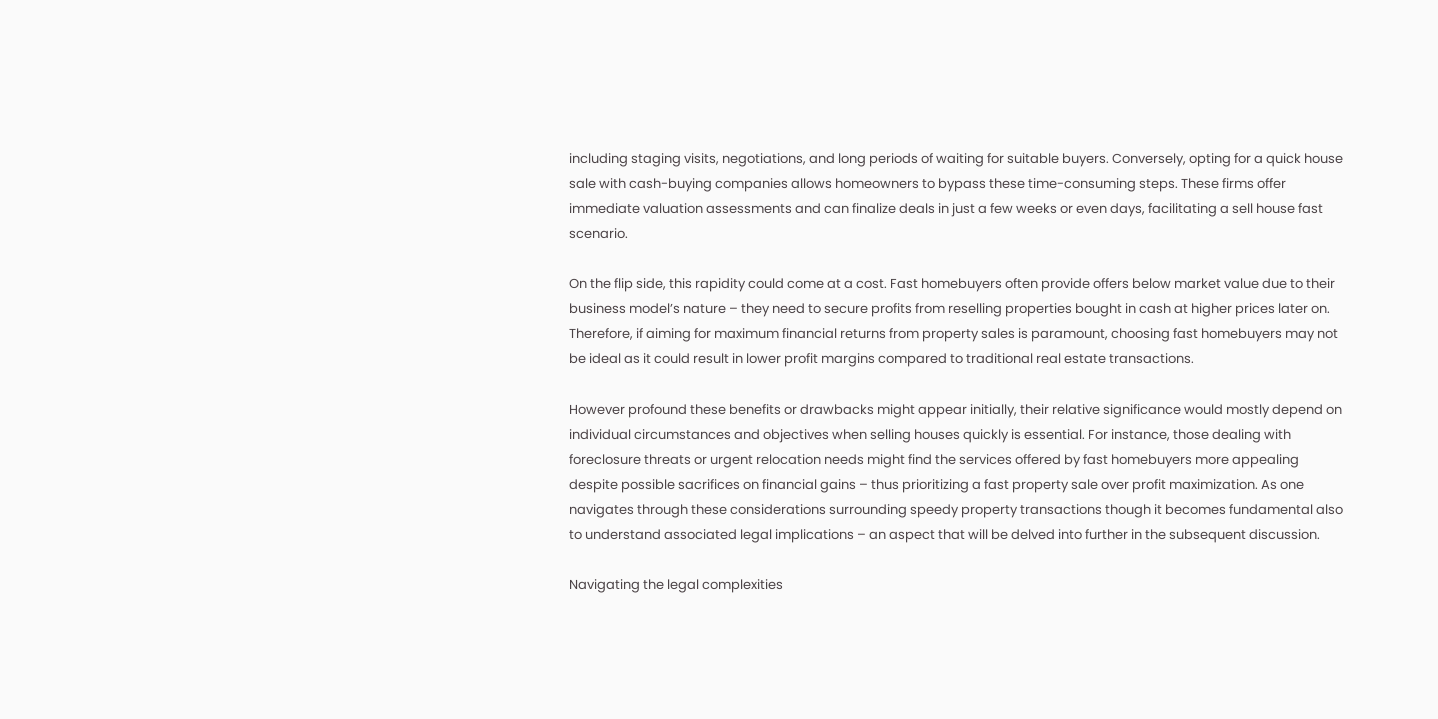including staging visits, negotiations, and long periods of waiting for suitable buyers. Conversely, opting for a quick house sale with cash-buying companies allows homeowners to bypass these time-consuming steps. These firms offer immediate valuation assessments and can finalize deals in just a few weeks or even days, facilitating a sell house fast scenario.

On the flip side, this rapidity could come at a cost. Fast homebuyers often provide offers below market value due to their business model’s nature – they need to secure profits from reselling properties bought in cash at higher prices later on. Therefore, if aiming for maximum financial returns from property sales is paramount, choosing fast homebuyers may not be ideal as it could result in lower profit margins compared to traditional real estate transactions.

However profound these benefits or drawbacks might appear initially, their relative significance would mostly depend on individual circumstances and objectives when selling houses quickly is essential. For instance, those dealing with foreclosure threats or urgent relocation needs might find the services offered by fast homebuyers more appealing despite possible sacrifices on financial gains – thus prioritizing a fast property sale over profit maximization. As one navigates through these considerations surrounding speedy property transactions though it becomes fundamental also to understand associated legal implications – an aspect that will be delved into further in the subsequent discussion.

Navigating the legal complexities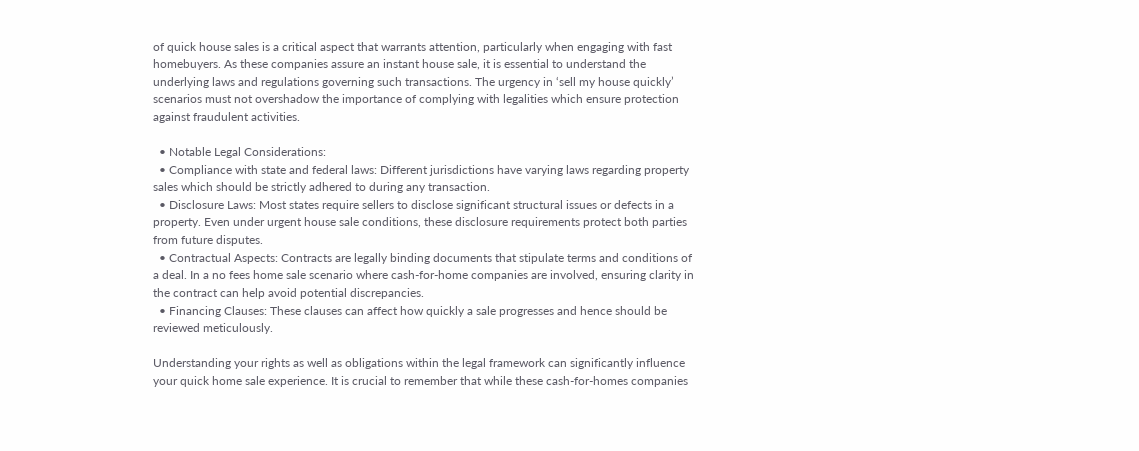of quick house sales is a critical aspect that warrants attention, particularly when engaging with fast homebuyers. As these companies assure an instant house sale, it is essential to understand the underlying laws and regulations governing such transactions. The urgency in ‘sell my house quickly’ scenarios must not overshadow the importance of complying with legalities which ensure protection against fraudulent activities.

  • Notable Legal Considerations:
  • Compliance with state and federal laws: Different jurisdictions have varying laws regarding property sales which should be strictly adhered to during any transaction.
  • Disclosure Laws: Most states require sellers to disclose significant structural issues or defects in a property. Even under urgent house sale conditions, these disclosure requirements protect both parties from future disputes.
  • Contractual Aspects: Contracts are legally binding documents that stipulate terms and conditions of a deal. In a no fees home sale scenario where cash-for-home companies are involved, ensuring clarity in the contract can help avoid potential discrepancies.
  • Financing Clauses: These clauses can affect how quickly a sale progresses and hence should be reviewed meticulously.

Understanding your rights as well as obligations within the legal framework can significantly influence your quick home sale experience. It is crucial to remember that while these cash-for-homes companies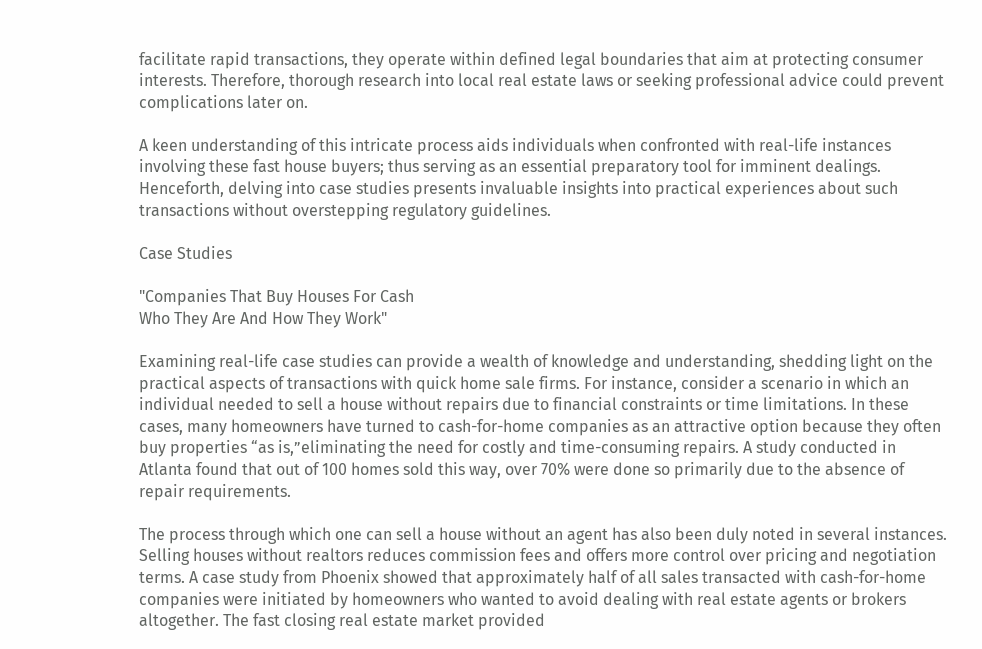facilitate rapid transactions, they operate within defined legal boundaries that aim at protecting consumer interests. Therefore, thorough research into local real estate laws or seeking professional advice could prevent complications later on.

A keen understanding of this intricate process aids individuals when confronted with real-life instances involving these fast house buyers; thus serving as an essential preparatory tool for imminent dealings. Henceforth, delving into case studies presents invaluable insights into practical experiences about such transactions without overstepping regulatory guidelines.

Case Studies

"Companies That Buy Houses For Cash
Who They Are And How They Work"

Examining real-life case studies can provide a wealth of knowledge and understanding, shedding light on the practical aspects of transactions with quick home sale firms. For instance, consider a scenario in which an individual needed to sell a house without repairs due to financial constraints or time limitations. In these cases, many homeowners have turned to cash-for-home companies as an attractive option because they often buy properties “as is,”eliminating the need for costly and time-consuming repairs. A study conducted in Atlanta found that out of 100 homes sold this way, over 70% were done so primarily due to the absence of repair requirements.

The process through which one can sell a house without an agent has also been duly noted in several instances. Selling houses without realtors reduces commission fees and offers more control over pricing and negotiation terms. A case study from Phoenix showed that approximately half of all sales transacted with cash-for-home companies were initiated by homeowners who wanted to avoid dealing with real estate agents or brokers altogether. The fast closing real estate market provided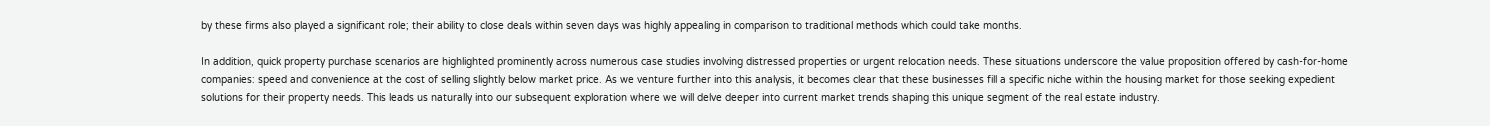by these firms also played a significant role; their ability to close deals within seven days was highly appealing in comparison to traditional methods which could take months.

In addition, quick property purchase scenarios are highlighted prominently across numerous case studies involving distressed properties or urgent relocation needs. These situations underscore the value proposition offered by cash-for-home companies: speed and convenience at the cost of selling slightly below market price. As we venture further into this analysis, it becomes clear that these businesses fill a specific niche within the housing market for those seeking expedient solutions for their property needs. This leads us naturally into our subsequent exploration where we will delve deeper into current market trends shaping this unique segment of the real estate industry.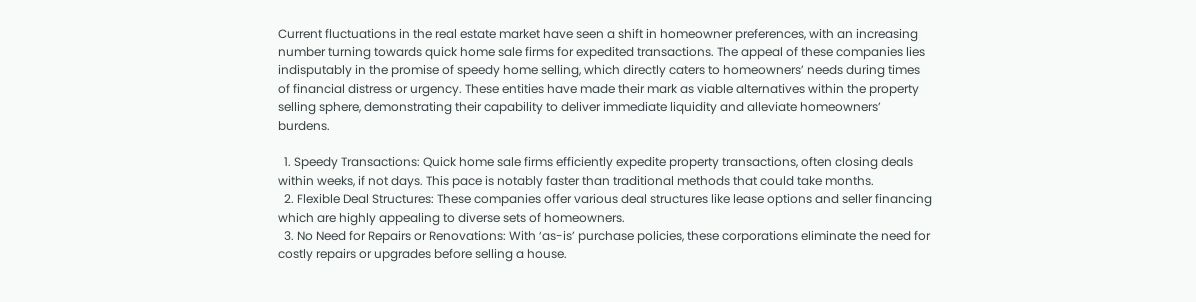Current fluctuations in the real estate market have seen a shift in homeowner preferences, with an increasing number turning towards quick home sale firms for expedited transactions. The appeal of these companies lies indisputably in the promise of speedy home selling, which directly caters to homeowners’ needs during times of financial distress or urgency. These entities have made their mark as viable alternatives within the property selling sphere, demonstrating their capability to deliver immediate liquidity and alleviate homeowners’ burdens.

  1. Speedy Transactions: Quick home sale firms efficiently expedite property transactions, often closing deals within weeks, if not days. This pace is notably faster than traditional methods that could take months.
  2. Flexible Deal Structures: These companies offer various deal structures like lease options and seller financing which are highly appealing to diverse sets of homeowners.
  3. No Need for Repairs or Renovations: With ‘as-is’ purchase policies, these corporations eliminate the need for costly repairs or upgrades before selling a house.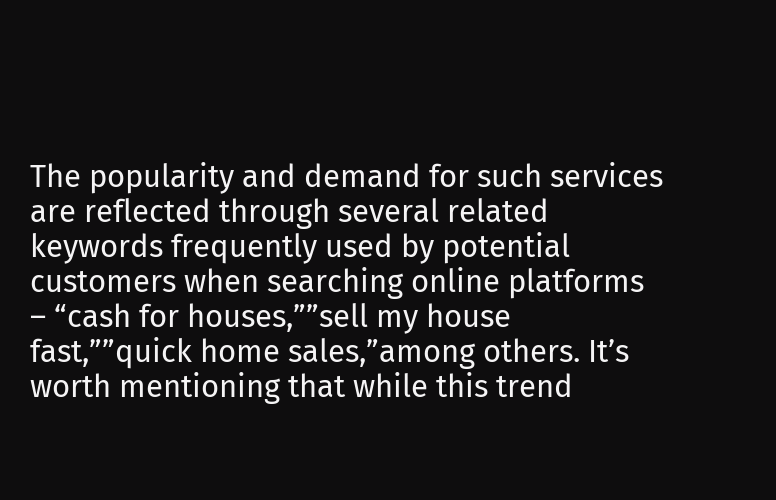The popularity and demand for such services are reflected through several related keywords frequently used by potential customers when searching online platforms – “cash for houses,””sell my house fast,””quick home sales,”among others. It’s worth mentioning that while this trend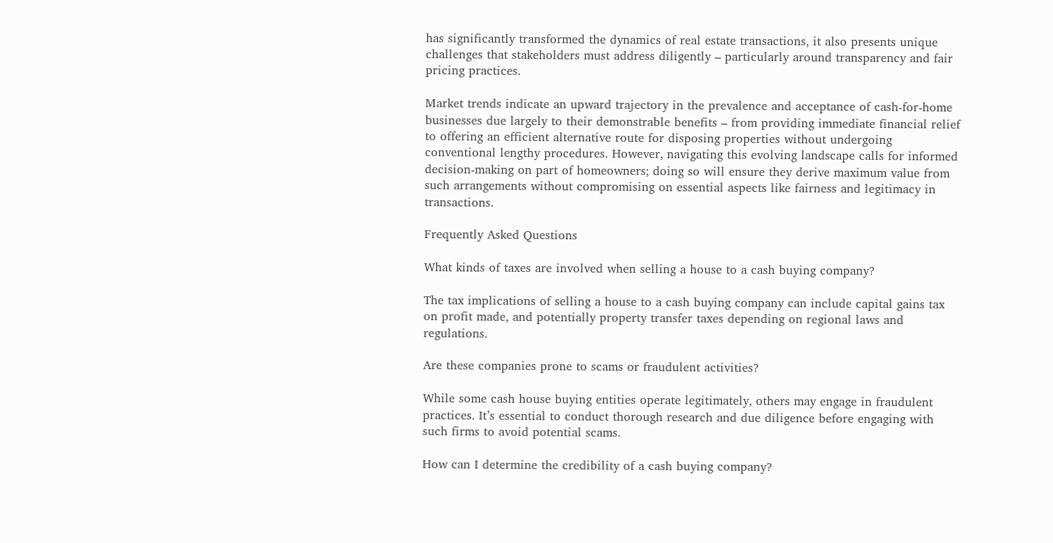has significantly transformed the dynamics of real estate transactions, it also presents unique challenges that stakeholders must address diligently – particularly around transparency and fair pricing practices.

Market trends indicate an upward trajectory in the prevalence and acceptance of cash-for-home businesses due largely to their demonstrable benefits – from providing immediate financial relief to offering an efficient alternative route for disposing properties without undergoing conventional lengthy procedures. However, navigating this evolving landscape calls for informed decision-making on part of homeowners; doing so will ensure they derive maximum value from such arrangements without compromising on essential aspects like fairness and legitimacy in transactions.

Frequently Asked Questions

What kinds of taxes are involved when selling a house to a cash buying company?

The tax implications of selling a house to a cash buying company can include capital gains tax on profit made, and potentially property transfer taxes depending on regional laws and regulations.

Are these companies prone to scams or fraudulent activities?

While some cash house buying entities operate legitimately, others may engage in fraudulent practices. It’s essential to conduct thorough research and due diligence before engaging with such firms to avoid potential scams.

How can I determine the credibility of a cash buying company?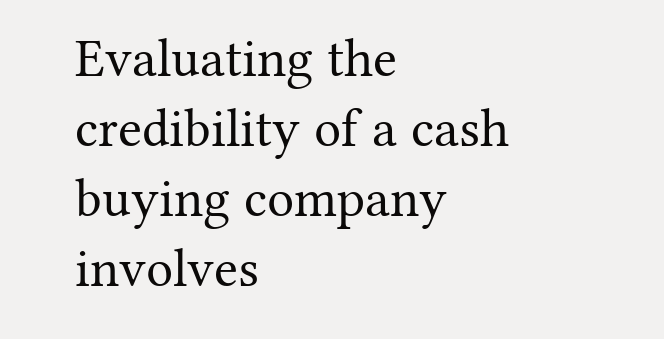Evaluating the credibility of a cash buying company involves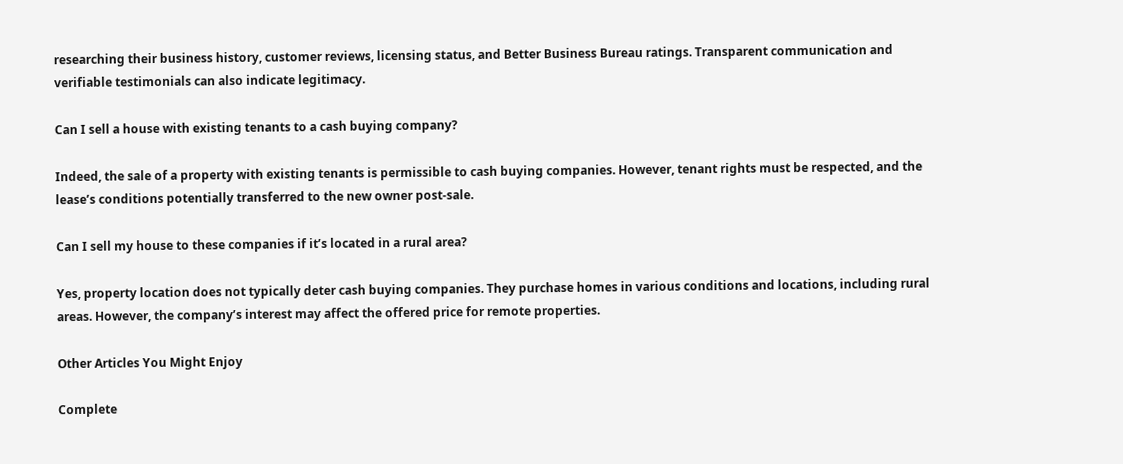researching their business history, customer reviews, licensing status, and Better Business Bureau ratings. Transparent communication and verifiable testimonials can also indicate legitimacy.

Can I sell a house with existing tenants to a cash buying company?

Indeed, the sale of a property with existing tenants is permissible to cash buying companies. However, tenant rights must be respected, and the lease’s conditions potentially transferred to the new owner post-sale.

Can I sell my house to these companies if it’s located in a rural area?

Yes, property location does not typically deter cash buying companies. They purchase homes in various conditions and locations, including rural areas. However, the company’s interest may affect the offered price for remote properties.

Other Articles You Might Enjoy

Complete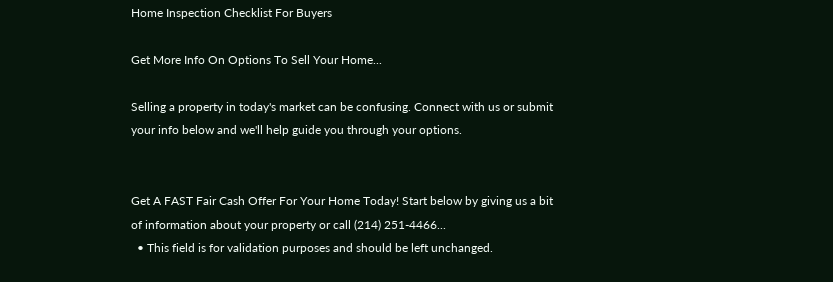Home Inspection Checklist For Buyers

Get More Info On Options To Sell Your Home...

Selling a property in today's market can be confusing. Connect with us or submit your info below and we'll help guide you through your options.


Get A FAST Fair Cash Offer For Your Home Today! Start below by giving us a bit of information about your property or call (214) 251-4466...
  • This field is for validation purposes and should be left unchanged.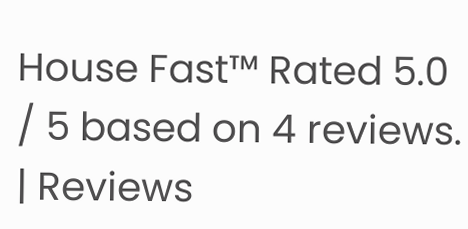House Fast™ Rated 5.0 / 5 based on 4 reviews. | Reviews